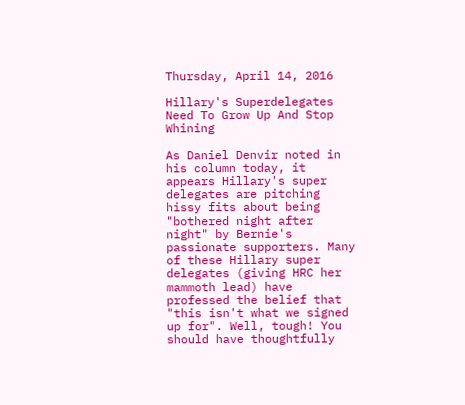Thursday, April 14, 2016

Hillary's Superdelegates Need To Grow Up And Stop Whining

As Daniel Denvir noted in his column today, it appears Hillary's super delegates are pitching hissy fits about being "bothered night after night" by Bernie's passionate supporters. Many of these Hillary super delegates (giving HRC her mammoth lead) have professed the belief that "this isn't what we signed up for". Well, tough! You should have thoughtfully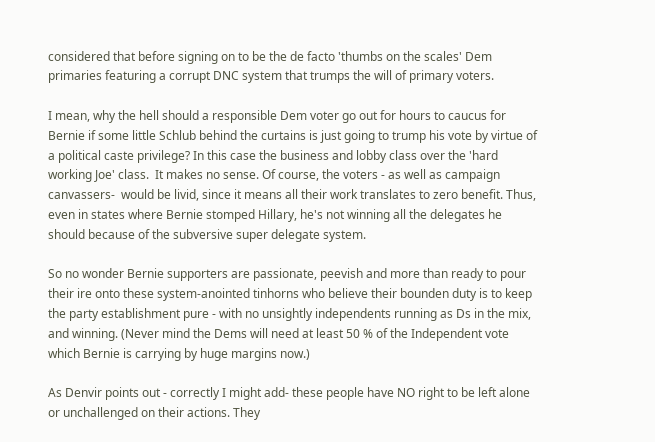considered that before signing on to be the de facto 'thumbs on the scales' Dem primaries featuring a corrupt DNC system that trumps the will of primary voters.

I mean, why the hell should a responsible Dem voter go out for hours to caucus for Bernie if some little Schlub behind the curtains is just going to trump his vote by virtue of a political caste privilege? In this case the business and lobby class over the 'hard working Joe' class.  It makes no sense. Of course, the voters - as well as campaign canvassers-  would be livid, since it means all their work translates to zero benefit. Thus, even in states where Bernie stomped Hillary, he's not winning all the delegates he should because of the subversive super delegate system.

So no wonder Bernie supporters are passionate, peevish and more than ready to pour their ire onto these system-anointed tinhorns who believe their bounden duty is to keep the party establishment pure - with no unsightly independents running as Ds in the mix, and winning. (Never mind the Dems will need at least 50 % of the Independent vote which Bernie is carrying by huge margins now.)

As Denvir points out - correctly I might add- these people have NO right to be left alone or unchallenged on their actions. They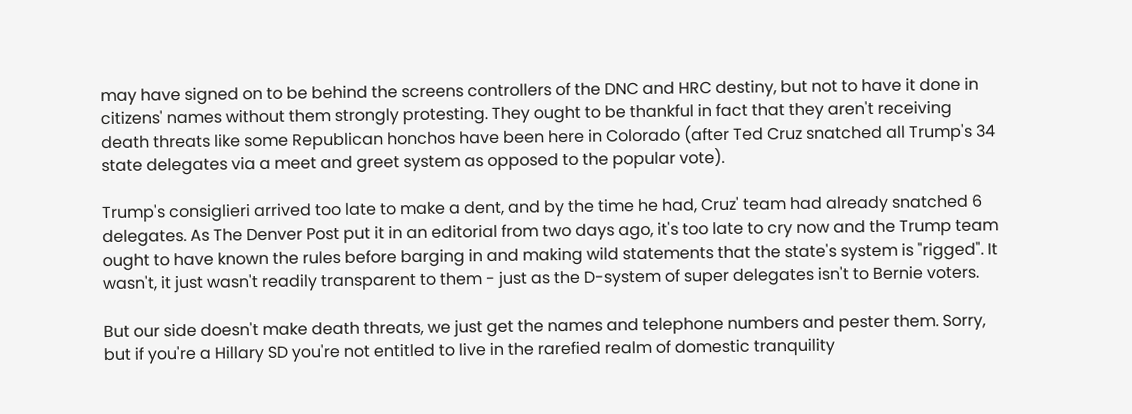may have signed on to be behind the screens controllers of the DNC and HRC destiny, but not to have it done in citizens' names without them strongly protesting. They ought to be thankful in fact that they aren't receiving death threats like some Republican honchos have been here in Colorado (after Ted Cruz snatched all Trump's 34 state delegates via a meet and greet system as opposed to the popular vote).

Trump's consiglieri arrived too late to make a dent, and by the time he had, Cruz' team had already snatched 6 delegates. As The Denver Post put it in an editorial from two days ago, it's too late to cry now and the Trump team ought to have known the rules before barging in and making wild statements that the state's system is "rigged". It wasn't, it just wasn't readily transparent to them - just as the D-system of super delegates isn't to Bernie voters.

But our side doesn't make death threats, we just get the names and telephone numbers and pester them. Sorry, but if you're a Hillary SD you're not entitled to live in the rarefied realm of domestic tranquility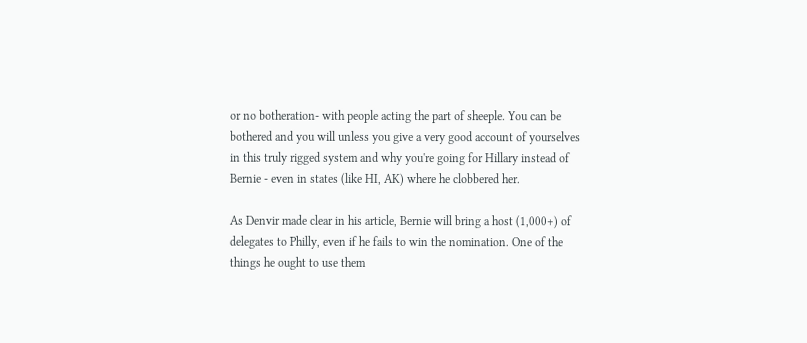or no botheration- with people acting the part of sheeple. You can be bothered and you will unless you give a very good account of yourselves in this truly rigged system and why you're going for Hillary instead of Bernie - even in states (like HI, AK) where he clobbered her.

As Denvir made clear in his article, Bernie will bring a host (1,000+) of delegates to Philly, even if he fails to win the nomination. One of the things he ought to use them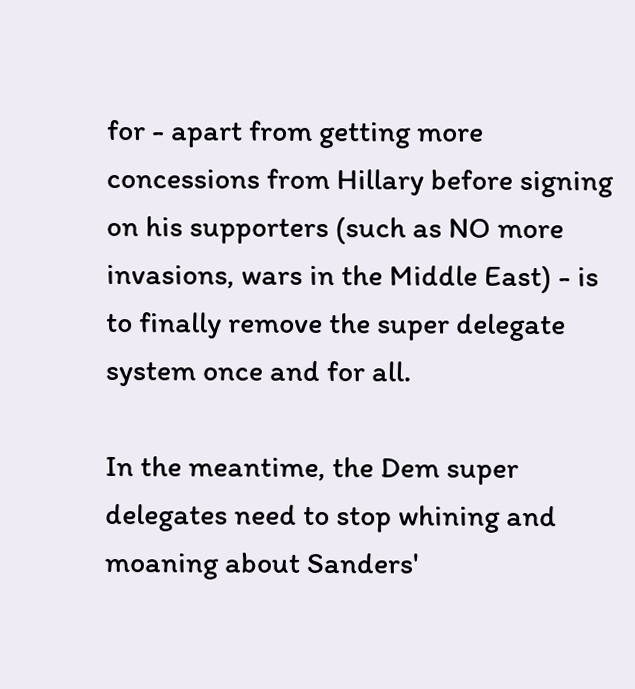for - apart from getting more concessions from Hillary before signing on his supporters (such as NO more invasions, wars in the Middle East) - is to finally remove the super delegate system once and for all.

In the meantime, the Dem super delegates need to stop whining and moaning about Sanders'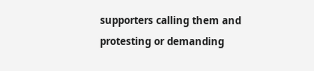supporters calling them and protesting or demanding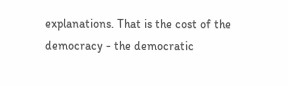explanations. That is the cost of the democracy - the democratic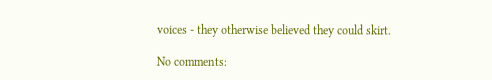voices - they otherwise believed they could skirt.

No comments: